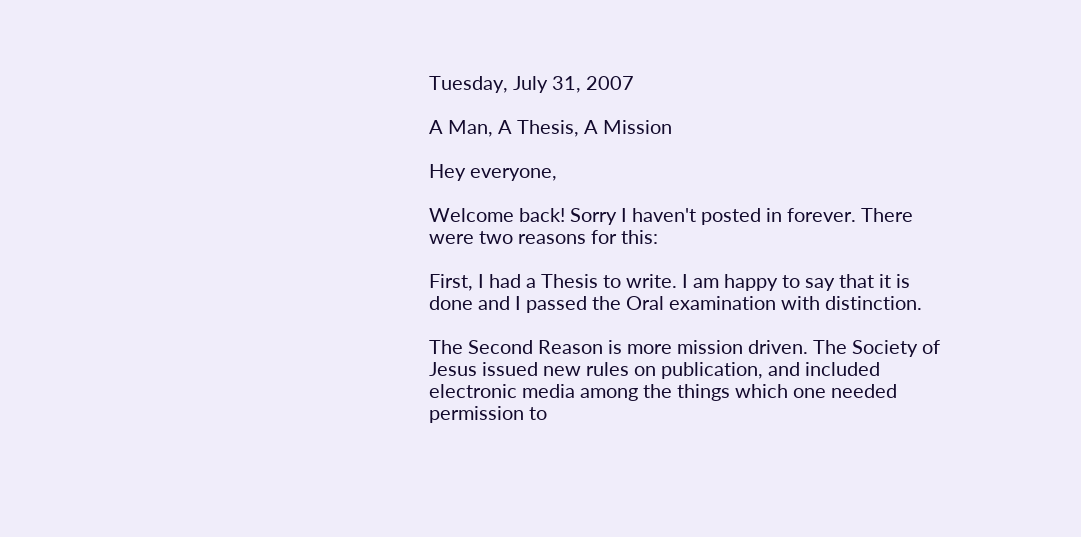Tuesday, July 31, 2007

A Man, A Thesis, A Mission

Hey everyone,

Welcome back! Sorry I haven't posted in forever. There were two reasons for this:

First, I had a Thesis to write. I am happy to say that it is done and I passed the Oral examination with distinction.

The Second Reason is more mission driven. The Society of Jesus issued new rules on publication, and included electronic media among the things which one needed permission to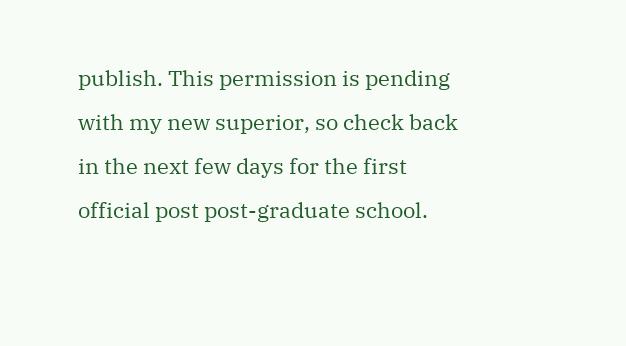publish. This permission is pending with my new superior, so check back in the next few days for the first official post post-graduate school.